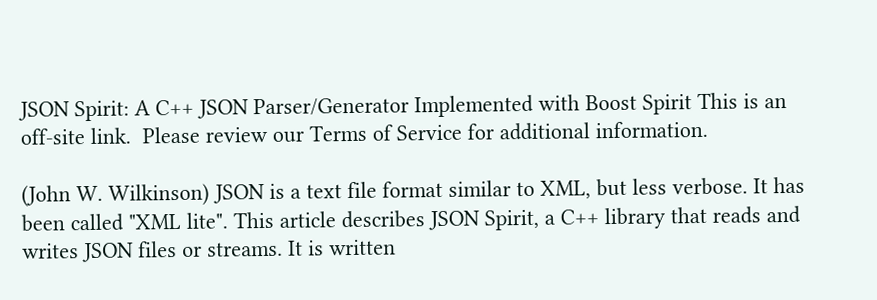JSON Spirit: A C++ JSON Parser/Generator Implemented with Boost Spirit This is an off-site link.  Please review our Terms of Service for additional information.

(John W. Wilkinson) JSON is a text file format similar to XML, but less verbose. It has been called "XML lite". This article describes JSON Spirit, a C++ library that reads and writes JSON files or streams. It is written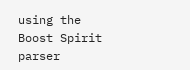using the Boost Spirit parser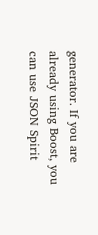generator. If you are already using Boost, you can use JSON Spirit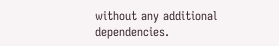without any additional dependencies.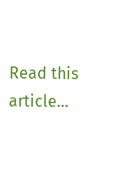Read this article...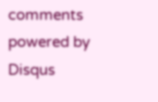comments powered by Disqus